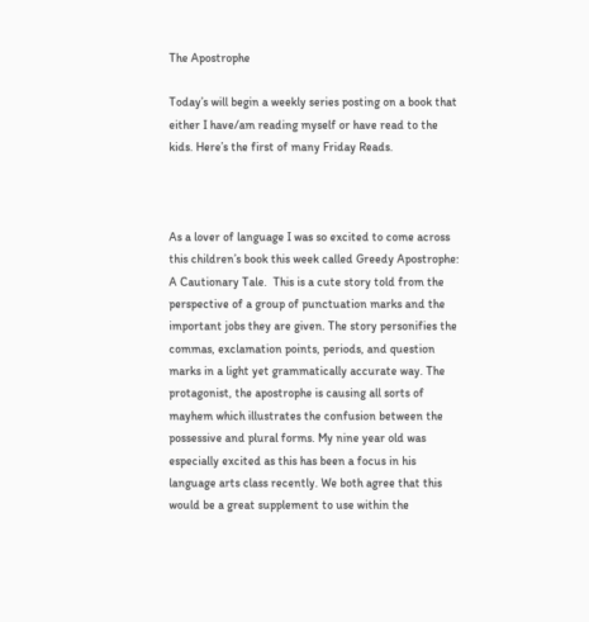The Apostrophe

Today’s will begin a weekly series posting on a book that either I have/am reading myself or have read to the kids. Here’s the first of many Friday Reads.



As a lover of language I was so excited to come across this children’s book this week called Greedy Apostrophe: A Cautionary Tale.  This is a cute story told from the perspective of a group of punctuation marks and the important jobs they are given. The story personifies the commas, exclamation points, periods, and question marks in a light yet grammatically accurate way. The protagonist, the apostrophe is causing all sorts of mayhem which illustrates the confusion between the possessive and plural forms. My nine year old was especially excited as this has been a focus in his language arts class recently. We both agree that this would be a great supplement to use within the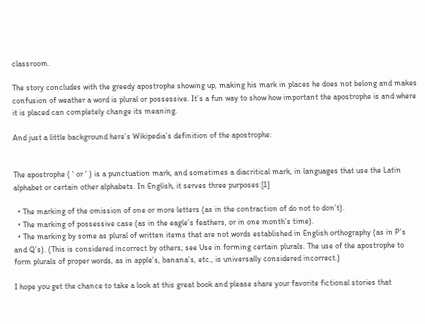classroom.

The story concludes with the greedy apostrophe showing up, making his mark in places he does not belong and makes confusion of weather a word is plural or possessive. It’s a fun way to show how important the apostrophe is and where it is placed can completely change its meaning.

And just a little background here’s Wikipedia’s definition of the apostrophe:


The apostrophe ( ’ or ‘ ) is a punctuation mark, and sometimes a diacritical mark, in languages that use the Latin alphabet or certain other alphabets. In English, it serves three purposes:[1]

  • The marking of the omission of one or more letters (as in the contraction of do not to don’t).
  • The marking of possessive case (as in the eagle’s feathers, or in one month’s time).
  • The marking by some as plural of written items that are not words established in English orthography (as in P’s and Q’s). (This is considered incorrect by others; see Use in forming certain plurals. The use of the apostrophe to form plurals of proper words, as in apple’s, banana’s, etc., is universally considered incorrect.)

I hope you get the chance to take a look at this great book and please share your favorite fictional stories that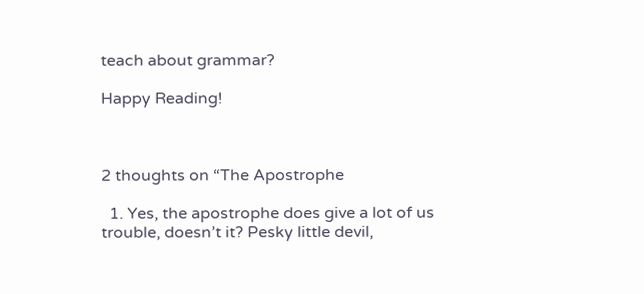teach about grammar?

Happy Reading!



2 thoughts on “The Apostrophe

  1. Yes, the apostrophe does give a lot of us trouble, doesn’t it? Pesky little devil,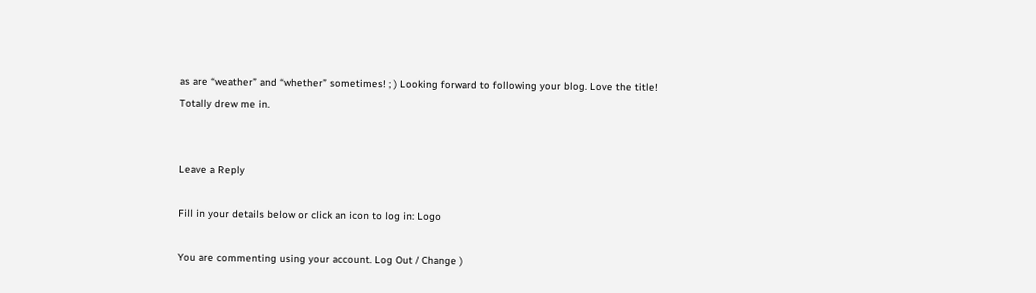as are “weather” and “whether” sometimes! ; ) Looking forward to following your blog. Love the title! Totally drew me in.


Leave a Reply

Fill in your details below or click an icon to log in: Logo

You are commenting using your account. Log Out / Change )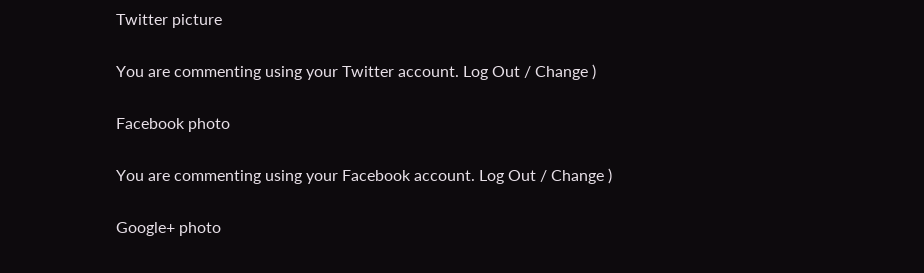Twitter picture

You are commenting using your Twitter account. Log Out / Change )

Facebook photo

You are commenting using your Facebook account. Log Out / Change )

Google+ photo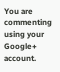You are commenting using your Google+ account.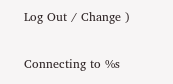Log Out / Change )

Connecting to %s